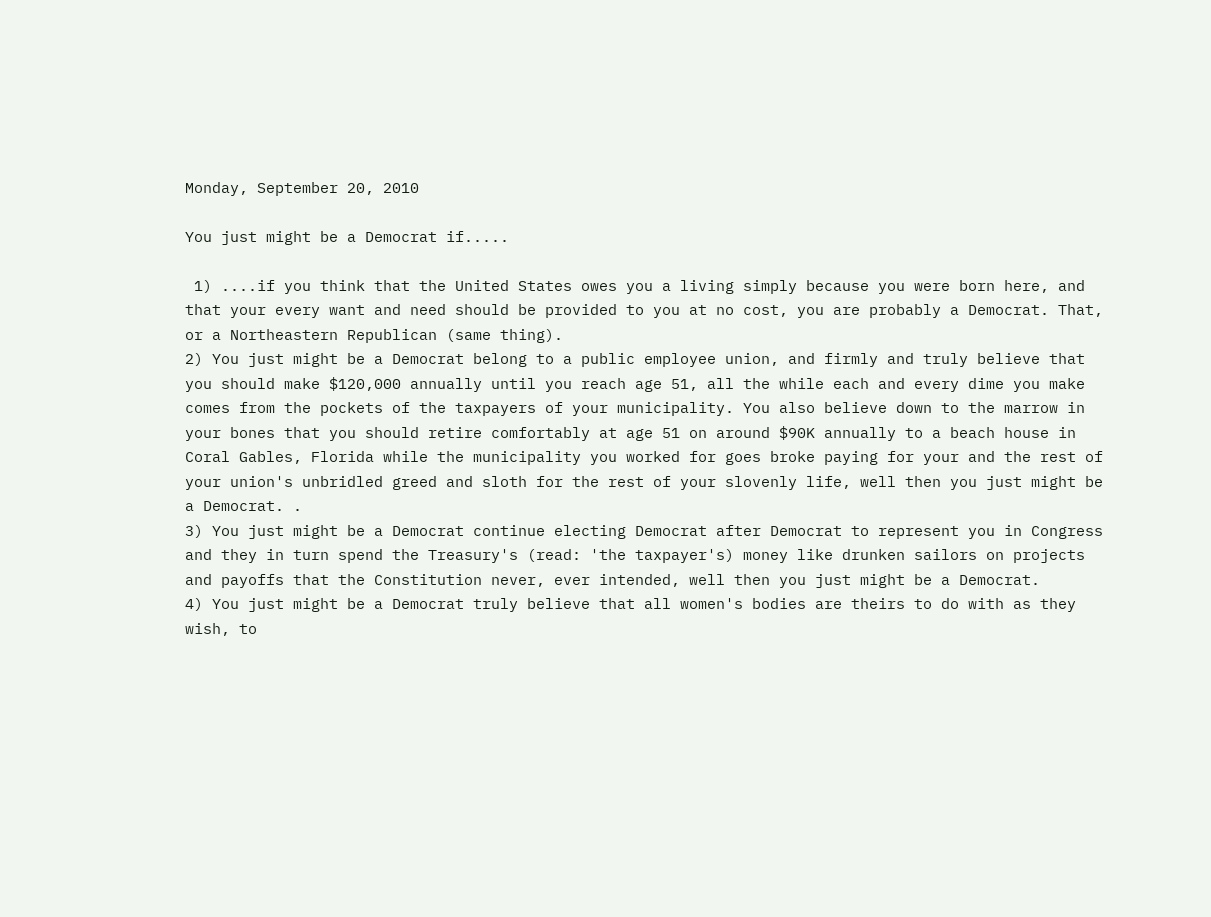Monday, September 20, 2010

You just might be a Democrat if.....

 1) ....if you think that the United States owes you a living simply because you were born here, and that your every want and need should be provided to you at no cost, you are probably a Democrat. That, or a Northeastern Republican (same thing).
2) You just might be a Democrat belong to a public employee union, and firmly and truly believe that you should make $120,000 annually until you reach age 51, all the while each and every dime you make comes from the pockets of the taxpayers of your municipality. You also believe down to the marrow in your bones that you should retire comfortably at age 51 on around $90K annually to a beach house in Coral Gables, Florida while the municipality you worked for goes broke paying for your and the rest of your union's unbridled greed and sloth for the rest of your slovenly life, well then you just might be a Democrat. .
3) You just might be a Democrat continue electing Democrat after Democrat to represent you in Congress and they in turn spend the Treasury's (read: 'the taxpayer's) money like drunken sailors on projects and payoffs that the Constitution never, ever intended, well then you just might be a Democrat.
4) You just might be a Democrat truly believe that all women's bodies are theirs to do with as they wish, to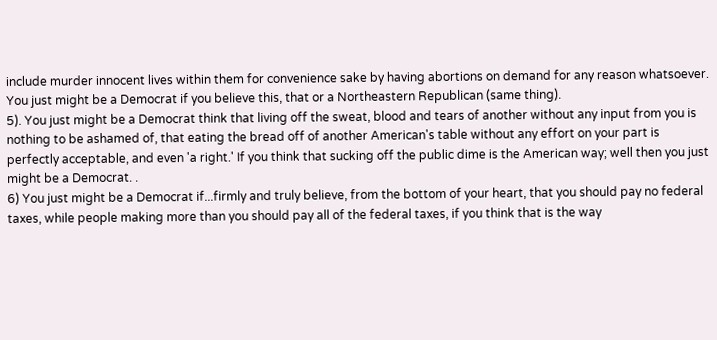include murder innocent lives within them for convenience sake by having abortions on demand for any reason whatsoever. You just might be a Democrat if you believe this, that or a Northeastern Republican (same thing).
5). You just might be a Democrat think that living off the sweat, blood and tears of another without any input from you is nothing to be ashamed of, that eating the bread off of another American's table without any effort on your part is perfectly acceptable, and even 'a right.' If you think that sucking off the public dime is the American way; well then you just might be a Democrat. .
6) You just might be a Democrat if...firmly and truly believe, from the bottom of your heart, that you should pay no federal taxes, while people making more than you should pay all of the federal taxes, if you think that is the way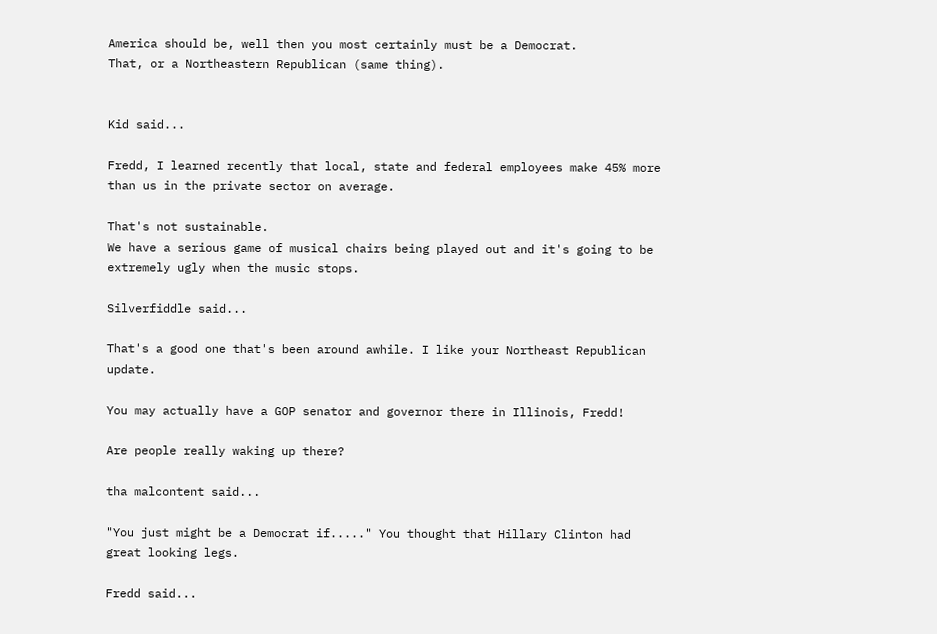America should be, well then you most certainly must be a Democrat.
That, or a Northeastern Republican (same thing).


Kid said...

Fredd, I learned recently that local, state and federal employees make 45% more than us in the private sector on average.

That's not sustainable.
We have a serious game of musical chairs being played out and it's going to be extremely ugly when the music stops.

Silverfiddle said...

That's a good one that's been around awhile. I like your Northeast Republican update.

You may actually have a GOP senator and governor there in Illinois, Fredd!

Are people really waking up there?

tha malcontent said...

"You just might be a Democrat if....." You thought that Hillary Clinton had great looking legs.

Fredd said...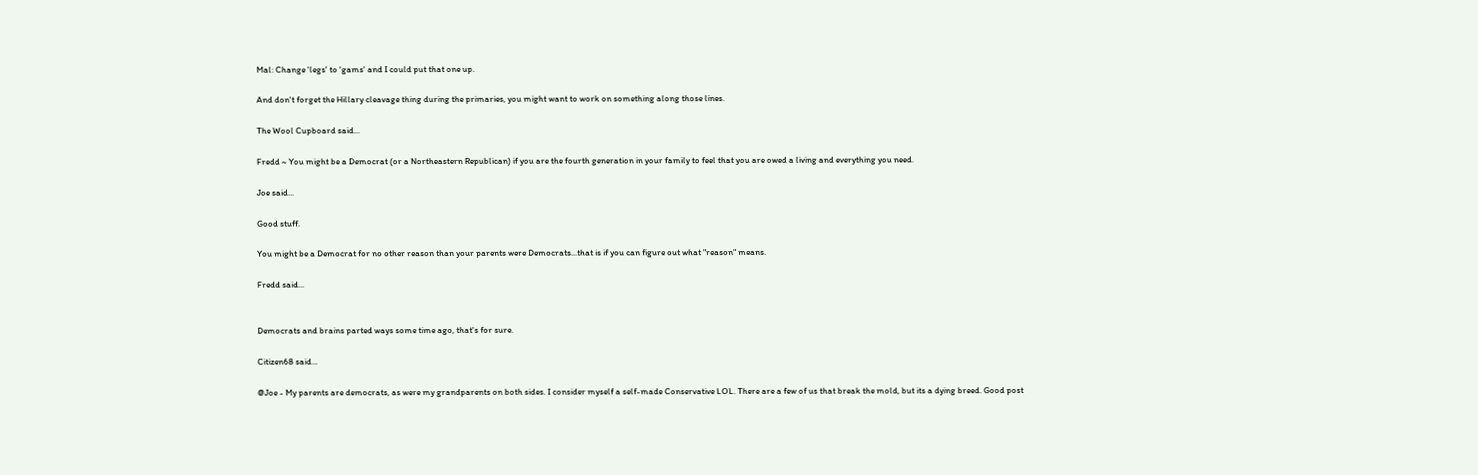Mal: Change 'legs' to 'gams' and I could put that one up.

And don't forget the Hillary cleavage thing during the primaries, you might want to work on something along those lines.

The Wool Cupboard said...

Fredd ~ You might be a Democrat (or a Northeastern Republican) if you are the fourth generation in your family to feel that you are owed a living and everything you need.

Joe said...

Good stuff.

You might be a Democrat for no other reason than your parents were Democrats...that is if you can figure out what "reason" means.

Fredd said...


Democrats and brains parted ways some time ago, that's for sure.

Citizen68 said...

@Joe - My parents are democrats, as were my grandparents on both sides. I consider myself a self-made Conservative LOL. There are a few of us that break the mold, but its a dying breed. Good post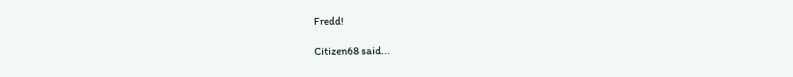Fredd!

Citizen68 said...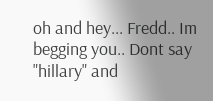oh and hey... Fredd.. Im begging you.. Dont say "hillary" and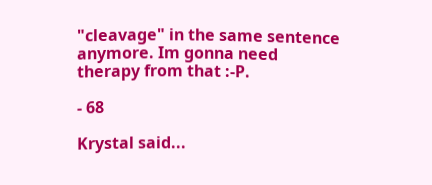"cleavage" in the same sentence anymore. Im gonna need therapy from that :-P.

- 68

Krystal said...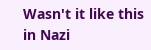Wasn't it like this in Nazi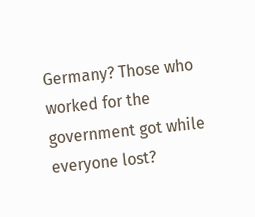Germany? Those who worked for the government got while everyone lost?